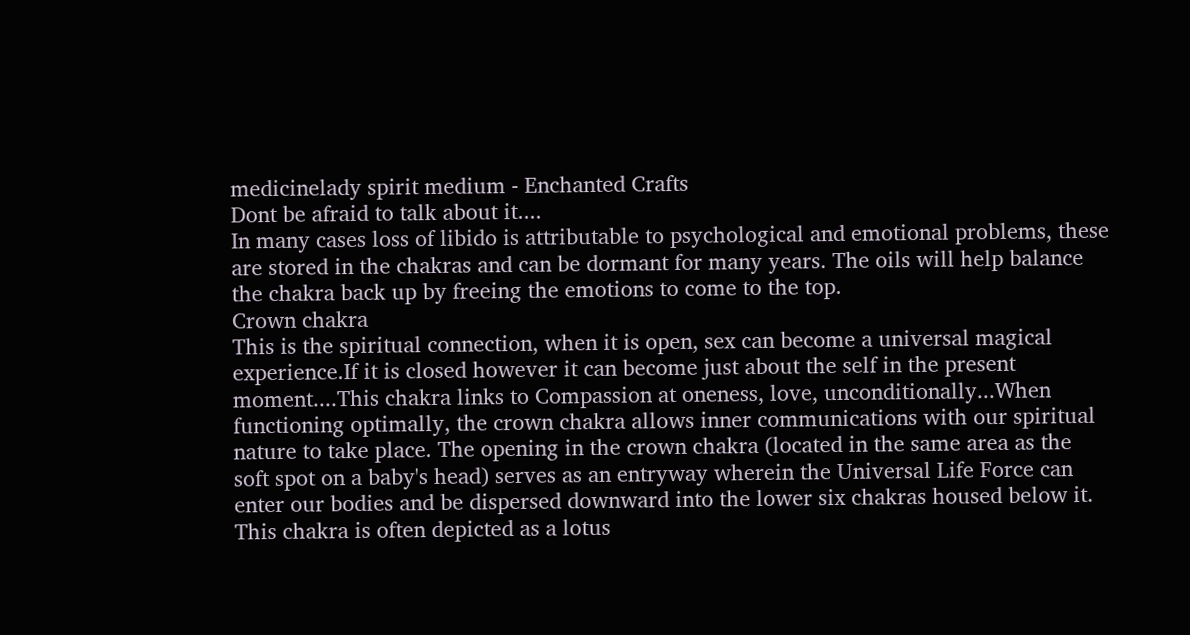medicinelady spirit medium - Enchanted Crafts
Dont be afraid to talk about it....
In many cases loss of libido is attributable to psychological and emotional problems, these are stored in the chakras and can be dormant for many years. The oils will help balance the chakra back up by freeing the emotions to come to the top.
Crown chakra
This is the spiritual connection, when it is open, sex can become a universal magical experience.If it is closed however it can become just about the self in the present moment....This chakra links to Compassion at oneness, love, unconditionally...When functioning optimally, the crown chakra allows inner communications with our spiritual nature to take place. The opening in the crown chakra (located in the same area as the soft spot on a baby's head) serves as an entryway wherein the Universal Life Force can enter our bodies and be dispersed downward into the lower six chakras housed below it. This chakra is often depicted as a lotus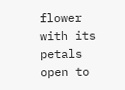flower with its petals open to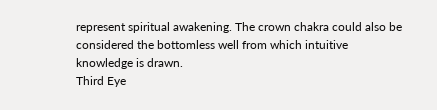represent spiritual awakening. The crown chakra could also be considered the bottomless well from which intuitive knowledge is drawn.
Third Eye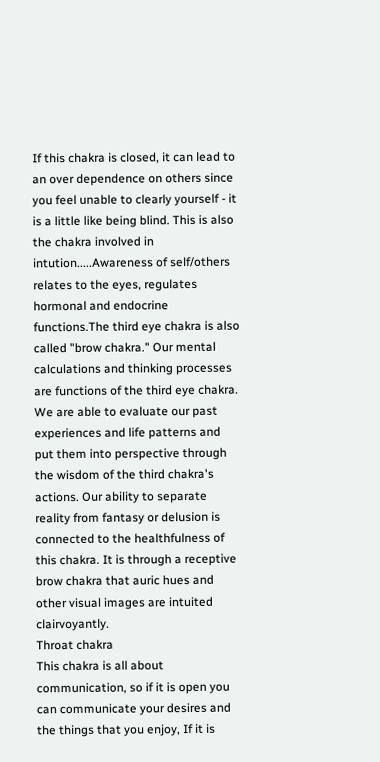If this chakra is closed, it can lead to an over dependence on others since you feel unable to clearly yourself - it is a little like being blind. This is also the chakra involved in intution.....Awareness of self/others relates to the eyes, regulates hormonal and endocrine functions.The third eye chakra is also called "brow chakra." Our mental calculations and thinking processes are functions of the third eye chakra. We are able to evaluate our past experiences and life patterns and put them into perspective through the wisdom of the third chakra's actions. Our ability to separate reality from fantasy or delusion is connected to the healthfulness of this chakra. It is through a receptive brow chakra that auric hues and other visual images are intuited clairvoyantly.
Throat chakra
This chakra is all about communication, so if it is open you can communicate your desires and the things that you enjoy, If it is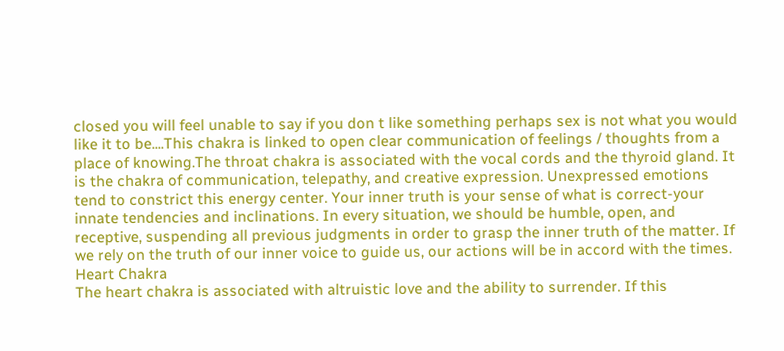closed you will feel unable to say if you don t like something perhaps sex is not what you would like it to be....This chakra is linked to open clear communication of feelings / thoughts from a place of knowing.The throat chakra is associated with the vocal cords and the thyroid gland. It is the chakra of communication, telepathy, and creative expression. Unexpressed emotions tend to constrict this energy center. Your inner truth is your sense of what is correct-your innate tendencies and inclinations. In every situation, we should be humble, open, and receptive, suspending all previous judgments in order to grasp the inner truth of the matter. If we rely on the truth of our inner voice to guide us, our actions will be in accord with the times.
Heart Chakra
The heart chakra is associated with altruistic love and the ability to surrender. If this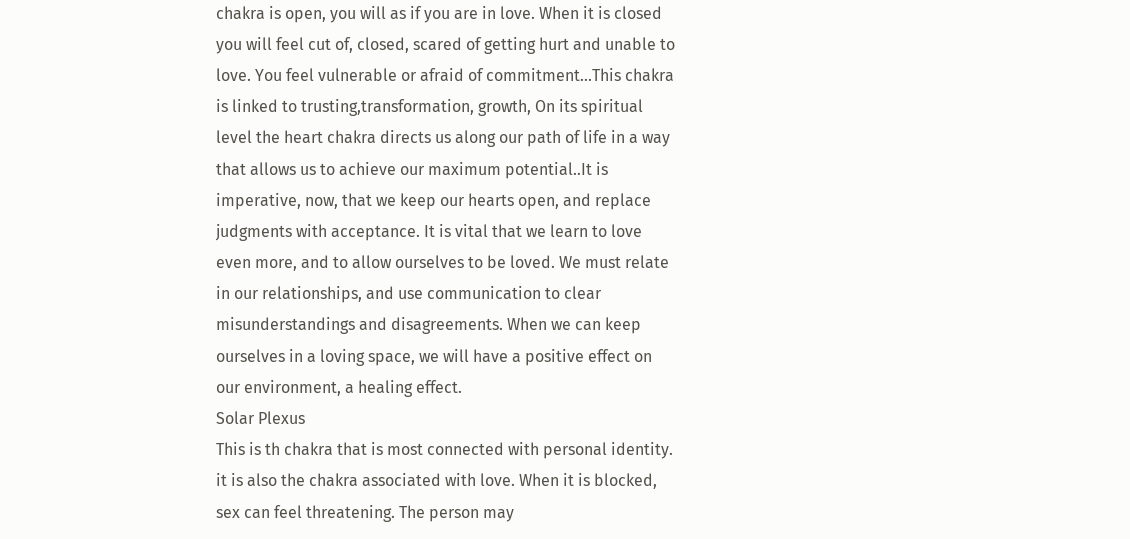chakra is open, you will as if you are in love. When it is closed you will feel cut of, closed, scared of getting hurt and unable to love. You feel vulnerable or afraid of commitment...This chakra is linked to trusting,transformation, growth, On its spiritual level the heart chakra directs us along our path of life in a way that allows us to achieve our maximum potential..It is imperative, now, that we keep our hearts open, and replace judgments with acceptance. It is vital that we learn to love even more, and to allow ourselves to be loved. We must relate in our relationships, and use communication to clear misunderstandings and disagreements. When we can keep ourselves in a loving space, we will have a positive effect on our environment, a healing effect.
Solar Plexus
This is th chakra that is most connected with personal identity. it is also the chakra associated with love. When it is blocked, sex can feel threatening. The person may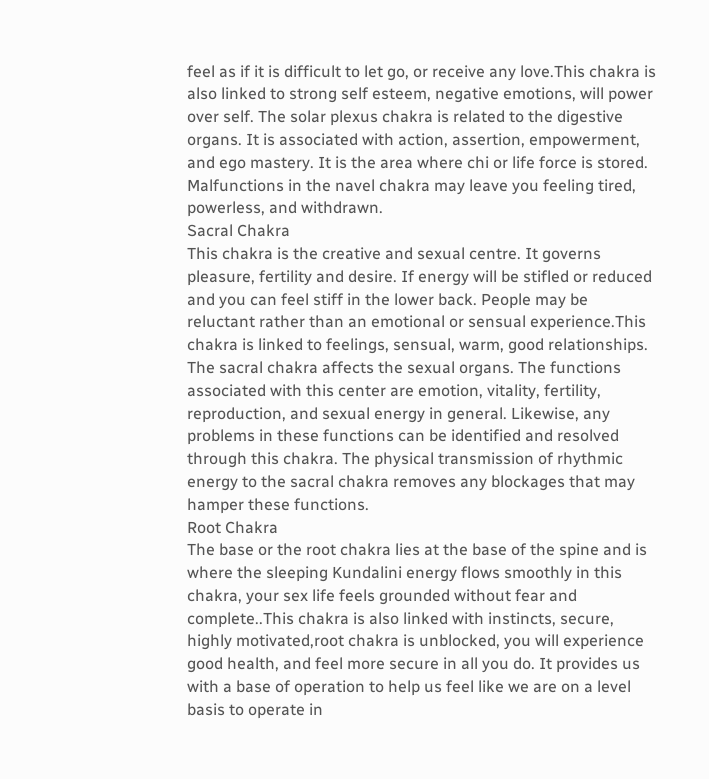feel as if it is difficult to let go, or receive any love.This chakra is also linked to strong self esteem, negative emotions, will power over self. The solar plexus chakra is related to the digestive organs. It is associated with action, assertion, empowerment, and ego mastery. It is the area where chi or life force is stored. Malfunctions in the navel chakra may leave you feeling tired, powerless, and withdrawn.
Sacral Chakra
This chakra is the creative and sexual centre. It governs pleasure, fertility and desire. If energy will be stifled or reduced and you can feel stiff in the lower back. People may be reluctant rather than an emotional or sensual experience.This chakra is linked to feelings, sensual, warm, good relationships. The sacral chakra affects the sexual organs. The functions associated with this center are emotion, vitality, fertility, reproduction, and sexual energy in general. Likewise, any problems in these functions can be identified and resolved through this chakra. The physical transmission of rhythmic energy to the sacral chakra removes any blockages that may hamper these functions.
Root Chakra
The base or the root chakra lies at the base of the spine and is where the sleeping Kundalini energy flows smoothly in this chakra, your sex life feels grounded without fear and complete..This chakra is also linked with instincts, secure, highly motivated,root chakra is unblocked, you will experience good health, and feel more secure in all you do. It provides us with a base of operation to help us feel like we are on a level basis to operate in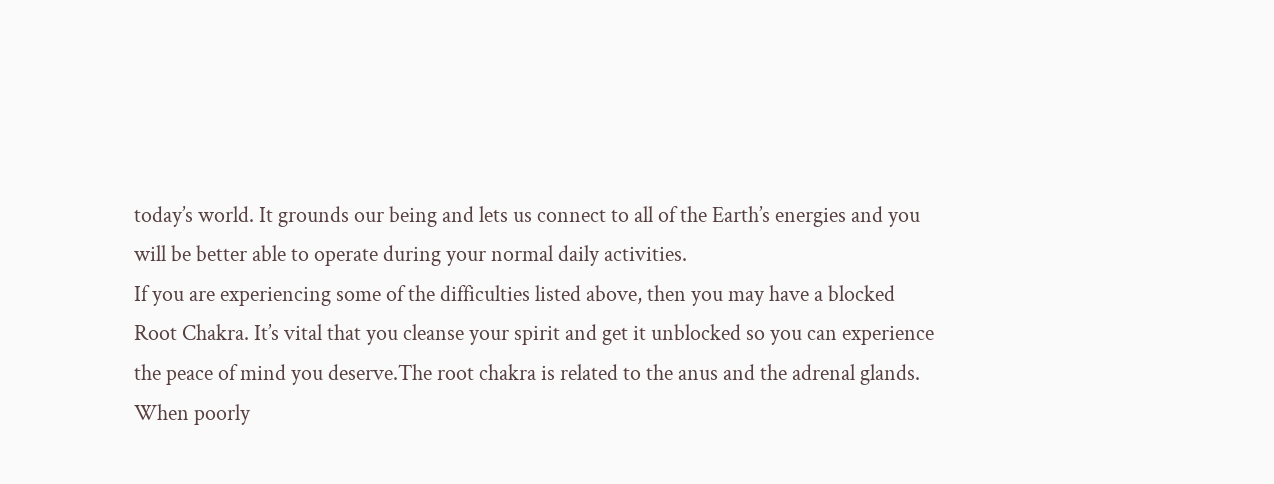today’s world. It grounds our being and lets us connect to all of the Earth’s energies and you will be better able to operate during your normal daily activities.
If you are experiencing some of the difficulties listed above, then you may have a blocked Root Chakra. It’s vital that you cleanse your spirit and get it unblocked so you can experience the peace of mind you deserve.The root chakra is related to the anus and the adrenal glands. When poorly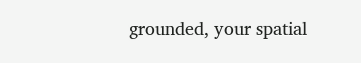grounded, your spatial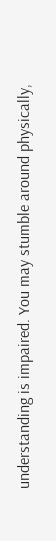understanding is impaired. You may stumble around physically,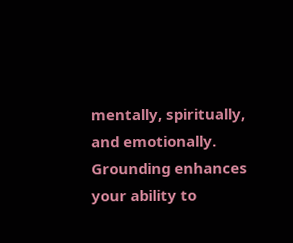mentally, spiritually, and emotionally. Grounding enhances your ability to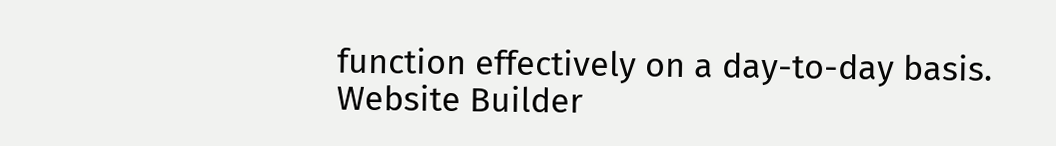function effectively on a day-to-day basis.
Website Builder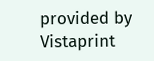provided by  Vistaprint